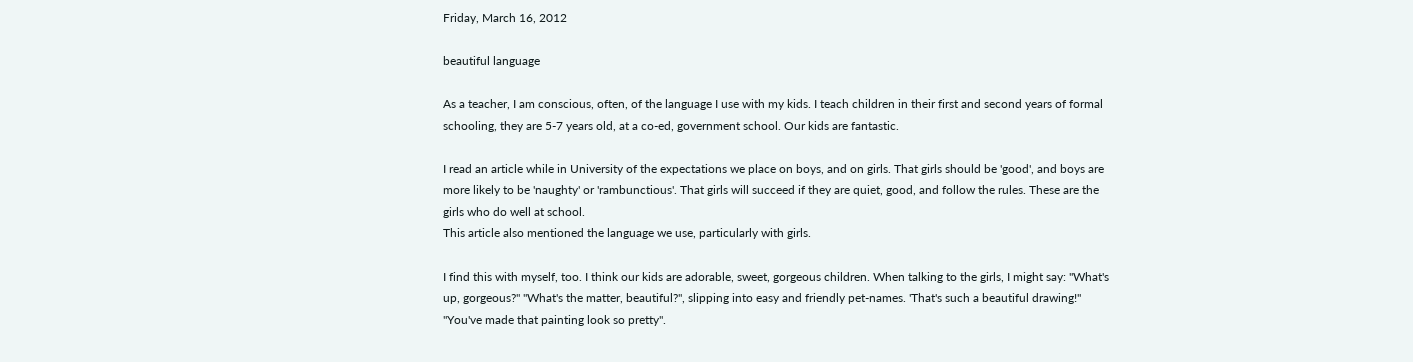Friday, March 16, 2012

beautiful language

As a teacher, I am conscious, often, of the language I use with my kids. I teach children in their first and second years of formal schooling, they are 5-7 years old, at a co-ed, government school. Our kids are fantastic.

I read an article while in University of the expectations we place on boys, and on girls. That girls should be 'good', and boys are more likely to be 'naughty' or 'rambunctious'. That girls will succeed if they are quiet, good, and follow the rules. These are the girls who do well at school.
This article also mentioned the language we use, particularly with girls.

I find this with myself, too. I think our kids are adorable, sweet, gorgeous children. When talking to the girls, I might say: "What's up, gorgeous?" "What's the matter, beautiful?", slipping into easy and friendly pet-names. 'That's such a beautiful drawing!" "You've made that painting look so pretty".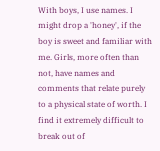With boys, I use names. I might drop a 'honey', if the boy is sweet and familiar with me. Girls, more often than not, have names and comments that relate purely to a physical state of worth. I find it extremely difficult to break out of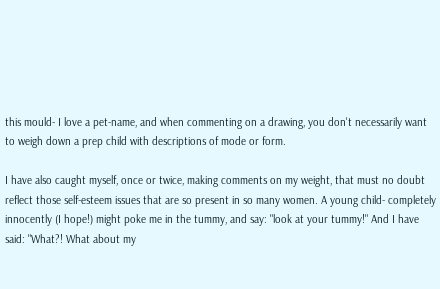this mould- I love a pet-name, and when commenting on a drawing, you don't necessarily want to weigh down a prep child with descriptions of mode or form.

I have also caught myself, once or twice, making comments on my weight, that must no doubt reflect those self-esteem issues that are so present in so many women. A young child- completely innocently (I hope!) might poke me in the tummy, and say: "look at your tummy!" And I have said: "What?! What about my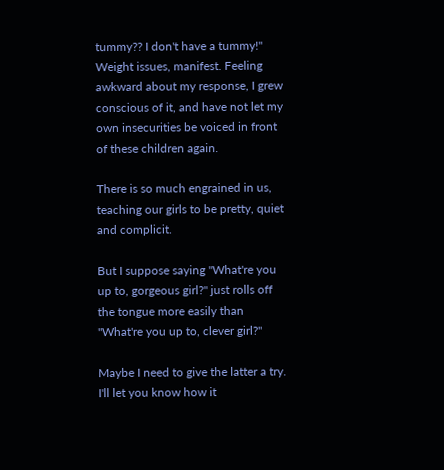tummy?? I don't have a tummy!" Weight issues, manifest. Feeling awkward about my response, I grew conscious of it, and have not let my own insecurities be voiced in front of these children again.

There is so much engrained in us, teaching our girls to be pretty, quiet and complicit.

But I suppose saying "What're you up to, gorgeous girl?" just rolls off the tongue more easily than "What're you up to, clever girl?"

Maybe I need to give the latter a try.
I'll let you know how it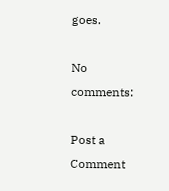goes.

No comments:

Post a Comment